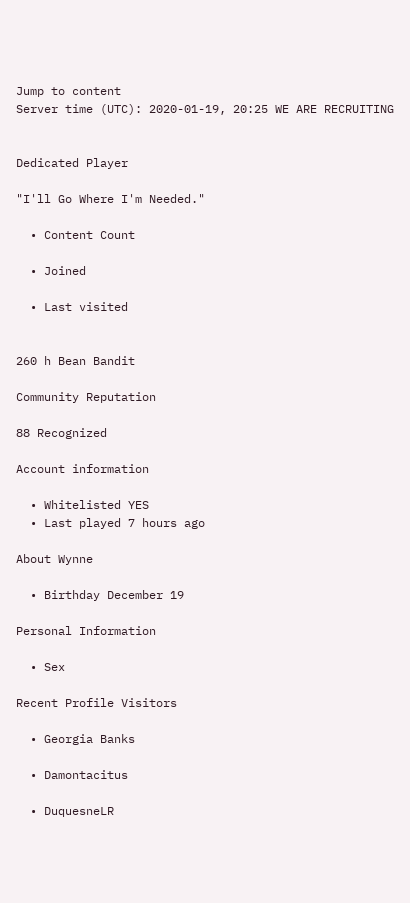Jump to content
Server time (UTC): 2020-01-19, 20:25 WE ARE RECRUITING


Dedicated Player

"I'll Go Where I'm Needed."

  • Content Count

  • Joined

  • Last visited


260 h Bean Bandit

Community Reputation

88 Recognized

Account information

  • Whitelisted YES
  • Last played 7 hours ago

About Wynne

  • Birthday December 19

Personal Information

  • Sex

Recent Profile Visitors

  • Georgia Banks

  • Damontacitus

  • DuquesneLR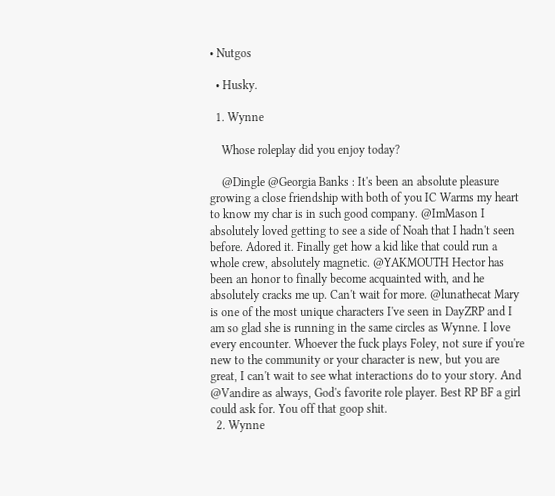• Nutgos

  • Husky.

  1. Wynne

    Whose roleplay did you enjoy today?

    @Dingle @Georgia Banks : It's been an absolute pleasure growing a close friendship with both of you IC Warms my heart to know my char is in such good company. @ImMason I absolutely loved getting to see a side of Noah that I hadn't seen before. Adored it. Finally get how a kid like that could run a whole crew, absolutely magnetic. @YAKMOUTH Hector has been an honor to finally become acquainted with, and he absolutely cracks me up. Can't wait for more. @lunathecat Mary is one of the most unique characters I've seen in DayZRP and I am so glad she is running in the same circles as Wynne. I love every encounter. Whoever the fuck plays Foley, not sure if you're new to the community or your character is new, but you are great, I can't wait to see what interactions do to your story. And @Vandire as always, God's favorite role player. Best RP BF a girl could ask for. You off that goop shit.
  2. Wynne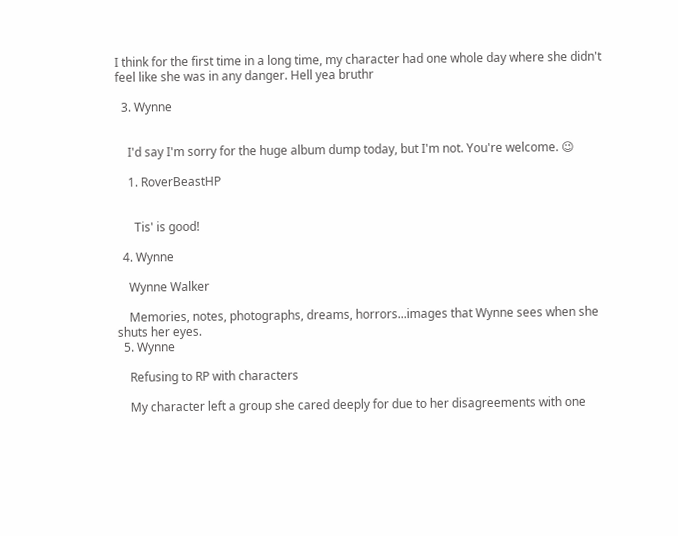I think for the first time in a long time, my character had one whole day where she didn't feel like she was in any danger. Hell yea bruthr

  3. Wynne


    I'd say I'm sorry for the huge album dump today, but I'm not. You're welcome. 😉

    1. RoverBeastHP


      Tis' is good!

  4. Wynne

    Wynne Walker

    Memories, notes, photographs, dreams, horrors...images that Wynne sees when she shuts her eyes.
  5. Wynne

    Refusing to RP with characters

    My character left a group she cared deeply for due to her disagreements with one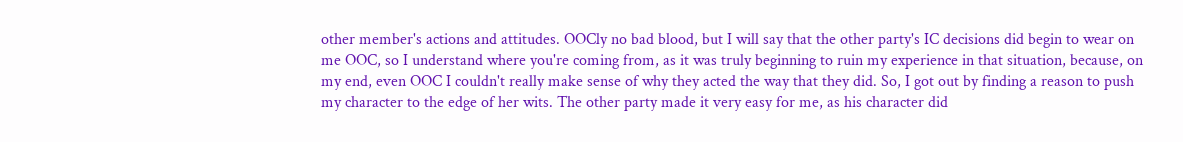other member's actions and attitudes. OOCly no bad blood, but I will say that the other party's IC decisions did begin to wear on me OOC, so I understand where you're coming from, as it was truly beginning to ruin my experience in that situation, because, on my end, even OOC I couldn't really make sense of why they acted the way that they did. So, I got out by finding a reason to push my character to the edge of her wits. The other party made it very easy for me, as his character did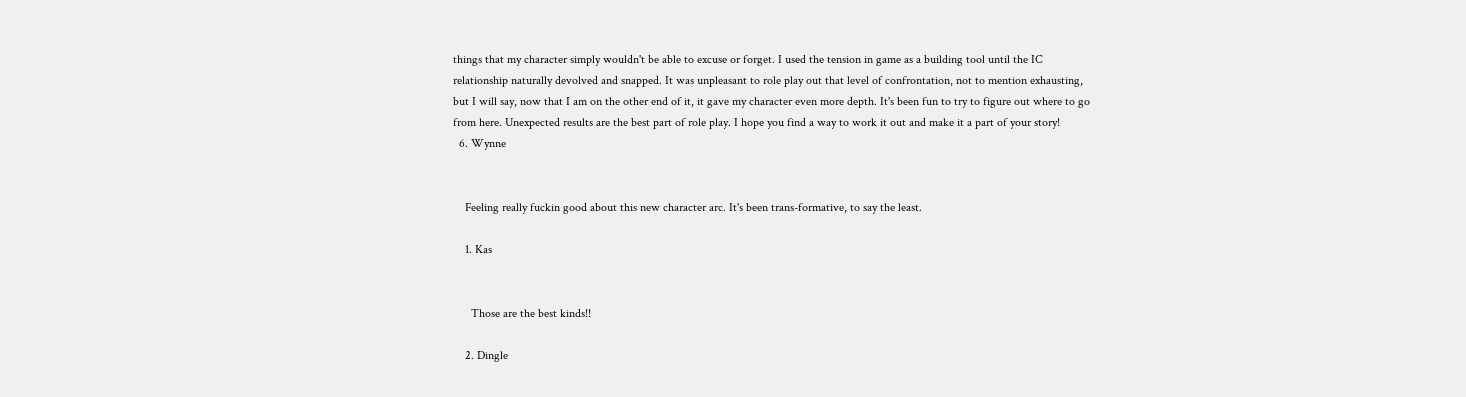things that my character simply wouldn't be able to excuse or forget. I used the tension in game as a building tool until the IC relationship naturally devolved and snapped. It was unpleasant to role play out that level of confrontation, not to mention exhausting, but I will say, now that I am on the other end of it, it gave my character even more depth. It's been fun to try to figure out where to go from here. Unexpected results are the best part of role play. I hope you find a way to work it out and make it a part of your story!
  6. Wynne


    Feeling really fuckin good about this new character arc. It's been trans-formative, to say the least.

    1. Kas


      Those are the best kinds!!

    2. Dingle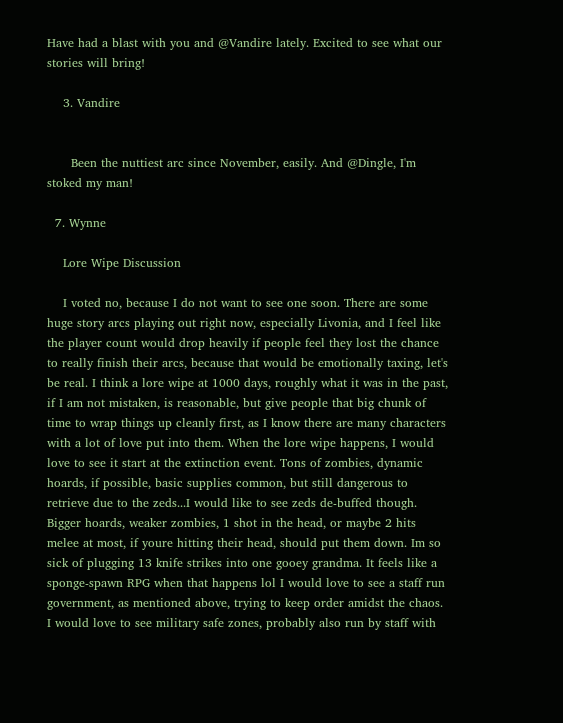Have had a blast with you and @Vandire lately. Excited to see what our stories will bring!

    3. Vandire


      Been the nuttiest arc since November, easily. And @Dingle, I'm stoked my man!

  7. Wynne

    Lore Wipe Discussion

    I voted no, because I do not want to see one soon. There are some huge story arcs playing out right now, especially Livonia, and I feel like the player count would drop heavily if people feel they lost the chance to really finish their arcs, because that would be emotionally taxing, let's be real. I think a lore wipe at 1000 days, roughly what it was in the past, if I am not mistaken, is reasonable, but give people that big chunk of time to wrap things up cleanly first, as I know there are many characters with a lot of love put into them. When the lore wipe happens, I would love to see it start at the extinction event. Tons of zombies, dynamic hoards, if possible, basic supplies common, but still dangerous to retrieve due to the zeds...I would like to see zeds de-buffed though. Bigger hoards, weaker zombies, 1 shot in the head, or maybe 2 hits melee at most, if youre hitting their head, should put them down. Im so sick of plugging 13 knife strikes into one gooey grandma. It feels like a sponge-spawn RPG when that happens lol I would love to see a staff run government, as mentioned above, trying to keep order amidst the chaos. I would love to see military safe zones, probably also run by staff with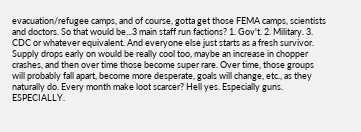evacuation/refugee camps, and of course, gotta get those FEMA camps, scientists and doctors. So that would be...3 main staff run factions? 1. Gov't. 2. Military. 3. CDC or whatever equivalent. And everyone else just starts as a fresh survivor. Supply drops early on would be really cool too, maybe an increase in chopper crashes, and then over time those become super rare. Over time, those groups will probably fall apart, become more desperate, goals will change, etc., as they naturally do. Every month make loot scarcer? Hell yes. Especially guns. ESPECIALLY.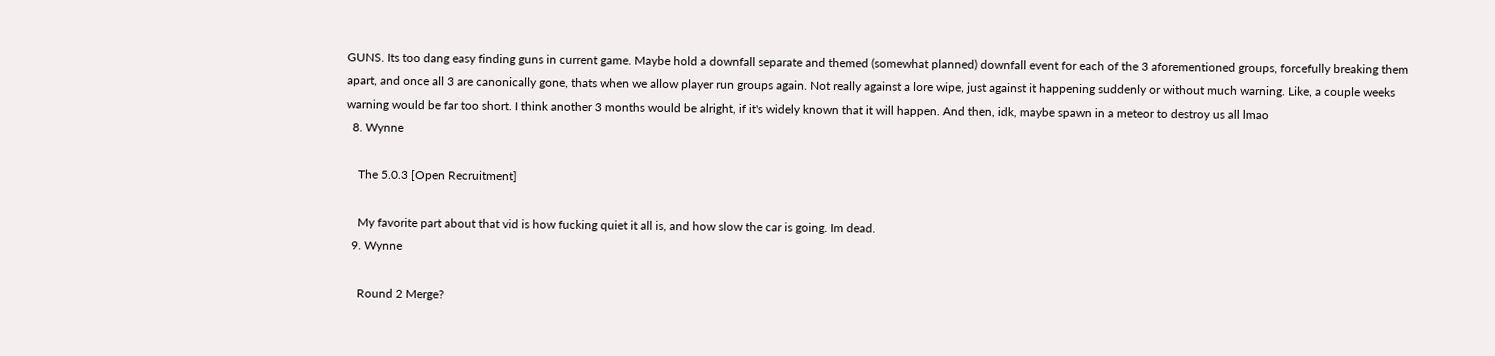GUNS. Its too dang easy finding guns in current game. Maybe hold a downfall separate and themed (somewhat planned) downfall event for each of the 3 aforementioned groups, forcefully breaking them apart, and once all 3 are canonically gone, thats when we allow player run groups again. Not really against a lore wipe, just against it happening suddenly or without much warning. Like, a couple weeks warning would be far too short. I think another 3 months would be alright, if it's widely known that it will happen. And then, idk, maybe spawn in a meteor to destroy us all lmao
  8. Wynne

    The 5.0.3 [Open Recruitment]

    My favorite part about that vid is how fucking quiet it all is, and how slow the car is going. Im dead.
  9. Wynne

    Round 2 Merge?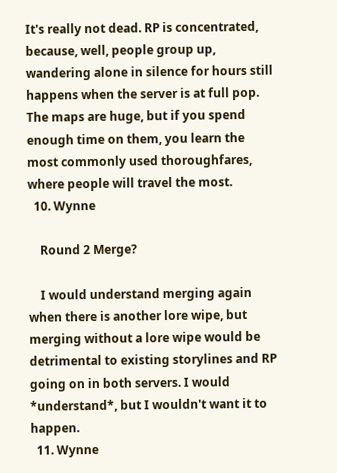It's really not dead. RP is concentrated, because, well, people group up, wandering alone in silence for hours still happens when the server is at full pop. The maps are huge, but if you spend enough time on them, you learn the most commonly used thoroughfares, where people will travel the most.
  10. Wynne

    Round 2 Merge?

    I would understand merging again when there is another lore wipe, but merging without a lore wipe would be detrimental to existing storylines and RP going on in both servers. I would *understand*, but I wouldn't want it to happen.
  11. Wynne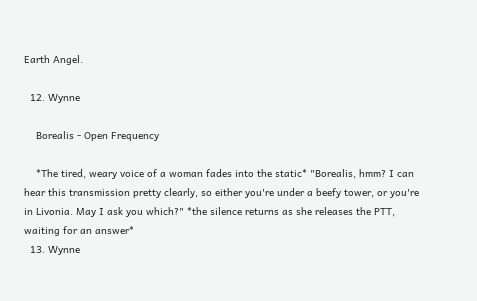Earth Angel.

  12. Wynne

    Borealis - Open Frequency

    *The tired, weary voice of a woman fades into the static* "Borealis, hmm? I can hear this transmission pretty clearly, so either you're under a beefy tower, or you're in Livonia. May I ask you which?" *the silence returns as she releases the PTT, waiting for an answer*
  13. Wynne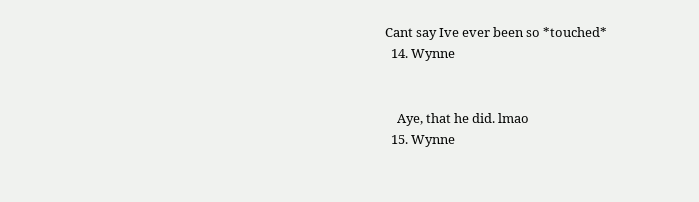Cant say Ive ever been so *touched*
  14. Wynne


    Aye, that he did. lmao
  15. Wynne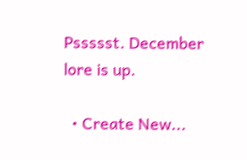Pssssst. December lore is up.

  • Create New...